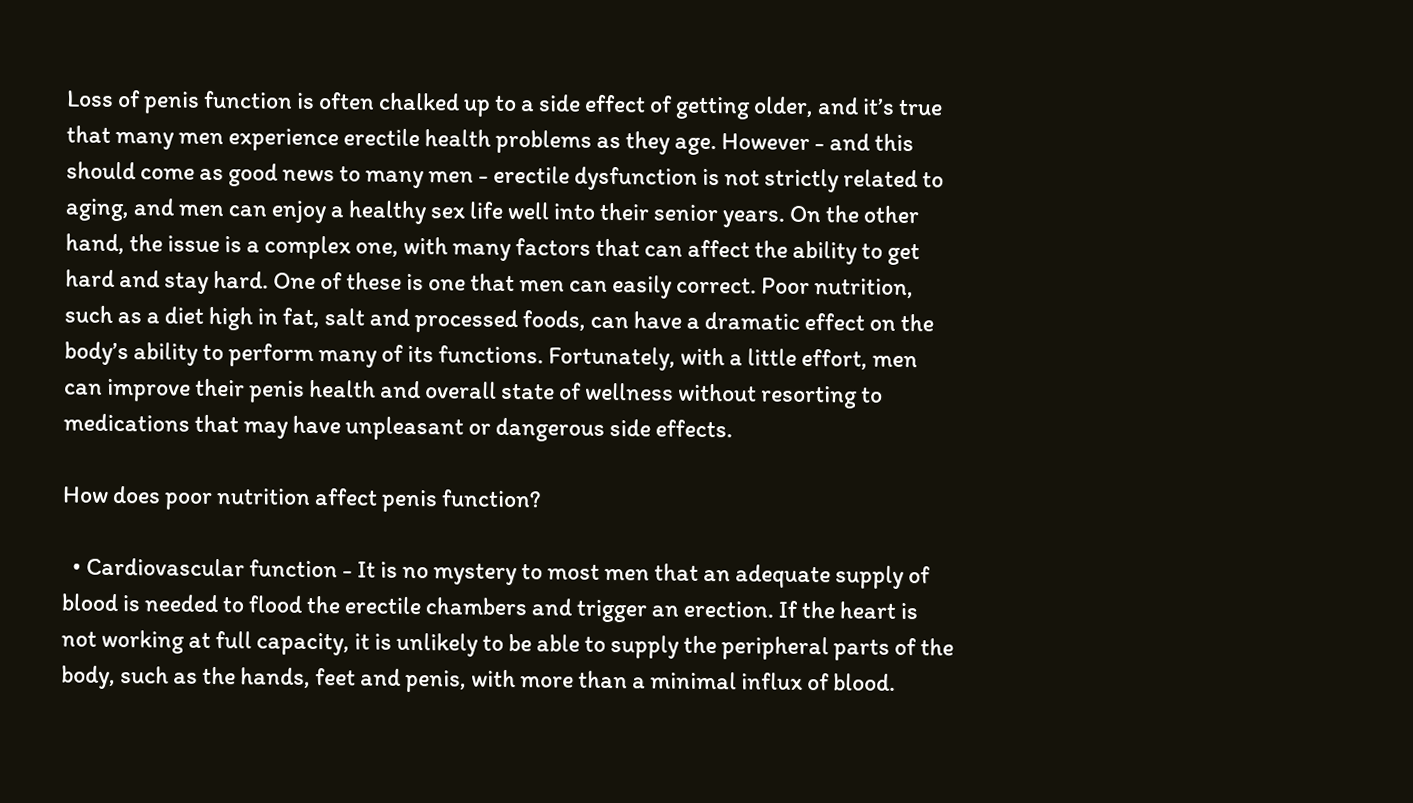Loss of penis function is often chalked up to a side effect of getting older, and it’s true that many men experience erectile health problems as they age. However - and this should come as good news to many men - erectile dysfunction is not strictly related to aging, and men can enjoy a healthy sex life well into their senior years. On the other hand, the issue is a complex one, with many factors that can affect the ability to get hard and stay hard. One of these is one that men can easily correct. Poor nutrition, such as a diet high in fat, salt and processed foods, can have a dramatic effect on the body’s ability to perform many of its functions. Fortunately, with a little effort, men can improve their penis health and overall state of wellness without resorting to medications that may have unpleasant or dangerous side effects.

How does poor nutrition affect penis function?

  • Cardiovascular function - It is no mystery to most men that an adequate supply of blood is needed to flood the erectile chambers and trigger an erection. If the heart is not working at full capacity, it is unlikely to be able to supply the peripheral parts of the body, such as the hands, feet and penis, with more than a minimal influx of blood.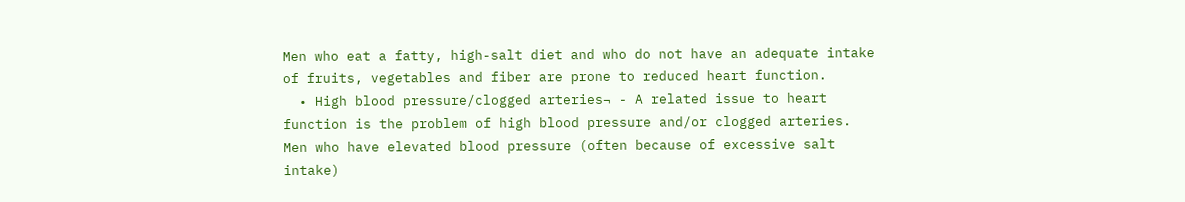Men who eat a fatty, high-salt diet and who do not have an adequate intake of fruits, vegetables and fiber are prone to reduced heart function.
  • High blood pressure/clogged arteries¬ - A related issue to heart function is the problem of high blood pressure and/or clogged arteries. Men who have elevated blood pressure (often because of excessive salt intake)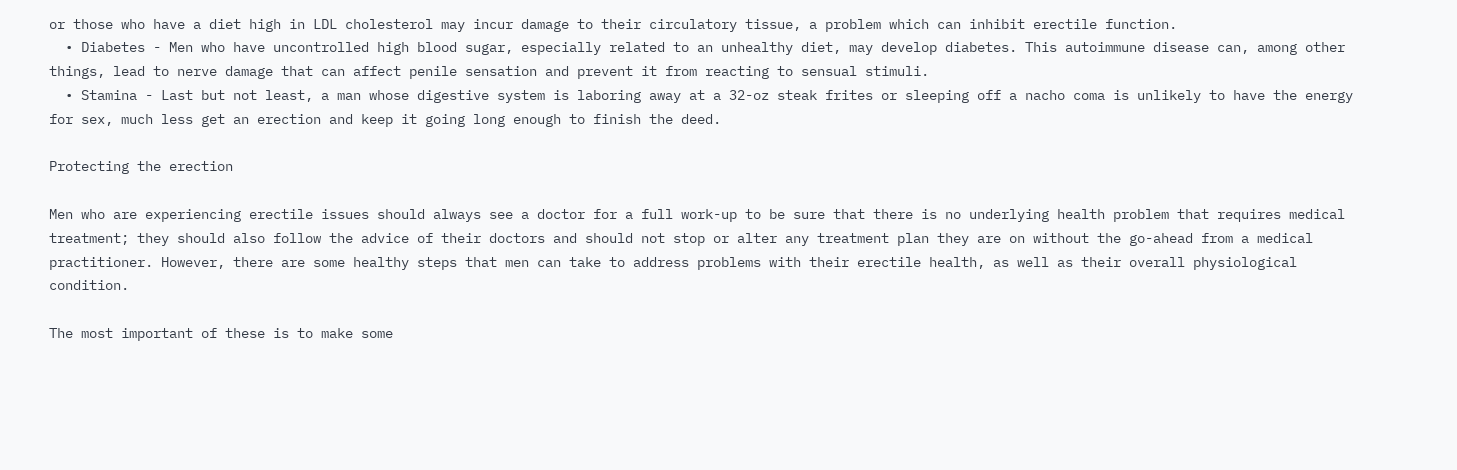or those who have a diet high in LDL cholesterol may incur damage to their circulatory tissue, a problem which can inhibit erectile function.
  • Diabetes - Men who have uncontrolled high blood sugar, especially related to an unhealthy diet, may develop diabetes. This autoimmune disease can, among other things, lead to nerve damage that can affect penile sensation and prevent it from reacting to sensual stimuli.
  • Stamina - Last but not least, a man whose digestive system is laboring away at a 32-oz steak frites or sleeping off a nacho coma is unlikely to have the energy for sex, much less get an erection and keep it going long enough to finish the deed.

Protecting the erection

Men who are experiencing erectile issues should always see a doctor for a full work-up to be sure that there is no underlying health problem that requires medical treatment; they should also follow the advice of their doctors and should not stop or alter any treatment plan they are on without the go-ahead from a medical practitioner. However, there are some healthy steps that men can take to address problems with their erectile health, as well as their overall physiological condition.

The most important of these is to make some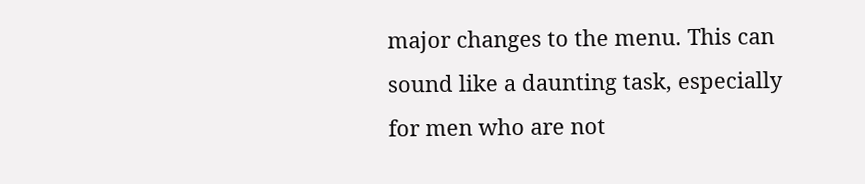major changes to the menu. This can sound like a daunting task, especially for men who are not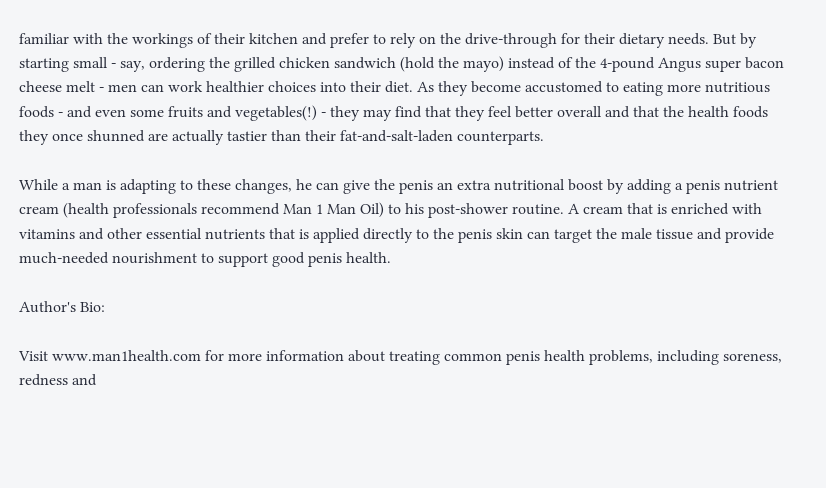familiar with the workings of their kitchen and prefer to rely on the drive-through for their dietary needs. But by starting small - say, ordering the grilled chicken sandwich (hold the mayo) instead of the 4-pound Angus super bacon cheese melt - men can work healthier choices into their diet. As they become accustomed to eating more nutritious foods - and even some fruits and vegetables(!) - they may find that they feel better overall and that the health foods they once shunned are actually tastier than their fat-and-salt-laden counterparts.

While a man is adapting to these changes, he can give the penis an extra nutritional boost by adding a penis nutrient cream (health professionals recommend Man 1 Man Oil) to his post-shower routine. A cream that is enriched with vitamins and other essential nutrients that is applied directly to the penis skin can target the male tissue and provide much-needed nourishment to support good penis health.

Author's Bio:

Visit www.man1health.com for more information about treating common penis health problems, including soreness, redness and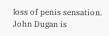loss of penis sensation. John Dugan is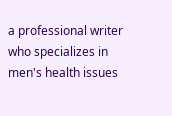a professional writer who specializes in men's health issues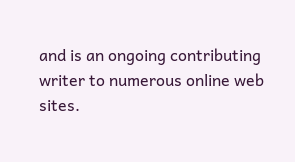and is an ongoing contributing writer to numerous online web sites.